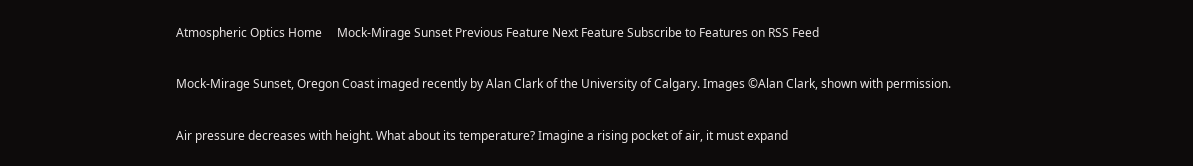Atmospheric Optics Home     Mock-Mirage Sunset Previous Feature Next Feature Subscribe to Features on RSS Feed

Mock-Mirage Sunset, Oregon Coast imaged recently by Alan Clark of the University of Calgary. Images ©Alan Clark, shown with permission.

Air pressure decreases with height. What about its temperature? Imagine a rising pocket of air, it must expand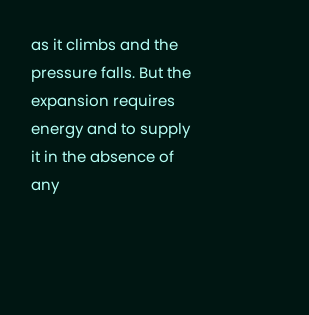as it climbs and the pressure falls. But the expansion requires energy and to supply it in the absence of any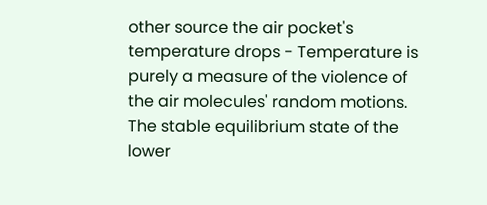other source the air pocket's temperature drops - Temperature is purely a measure of the violence of the air molecules' random motions. The stable equilibrium state of the lower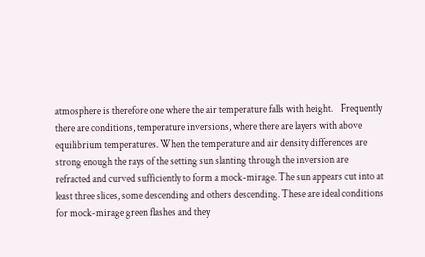atmosphere is therefore one where the air temperature falls with height.    Frequently there are conditions, temperature inversions, where there are layers with above equilibrium temperatures. When the temperature and air density differences are strong enough the rays of the setting sun slanting through the inversion are refracted and curved sufficiently to form a mock-mirage. The sun appears cut into at least three slices, some descending and others descending. These are ideal conditions for mock-mirage green flashes and they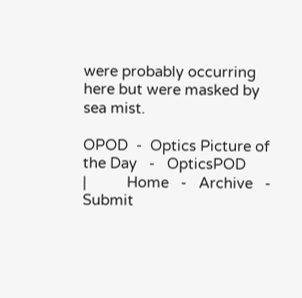were probably occurring here but were masked by sea mist.

OPOD  -  Optics Picture of the Day   -   OpticsPOD         |          Home   -   Archive   -   Submit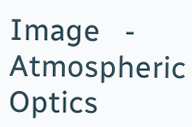Image   -   Atmospheric Optics